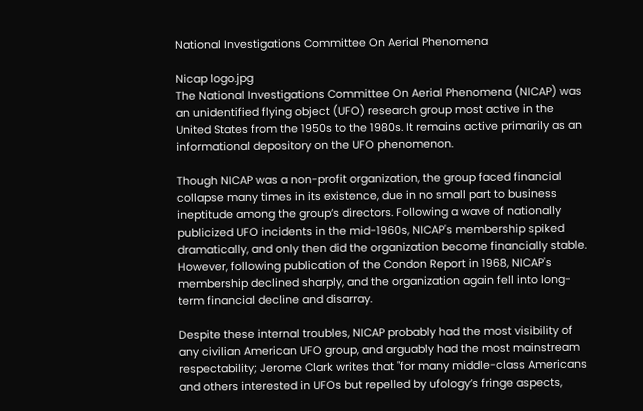National Investigations Committee On Aerial Phenomena

Nicap logo.jpg
The National Investigations Committee On Aerial Phenomena (NICAP) was an unidentified flying object (UFO) research group most active in the United States from the 1950s to the 1980s. It remains active primarily as an informational depository on the UFO phenomenon.

Though NICAP was a non-profit organization, the group faced financial collapse many times in its existence, due in no small part to business ineptitude among the group’s directors. Following a wave of nationally publicized UFO incidents in the mid-1960s, NICAP's membership spiked dramatically, and only then did the organization become financially stable. However, following publication of the Condon Report in 1968, NICAP's membership declined sharply, and the organization again fell into long-term financial decline and disarray.

Despite these internal troubles, NICAP probably had the most visibility of any civilian American UFO group, and arguably had the most mainstream respectability; Jerome Clark writes that "for many middle-class Americans and others interested in UFOs but repelled by ufology’s fringe aspects,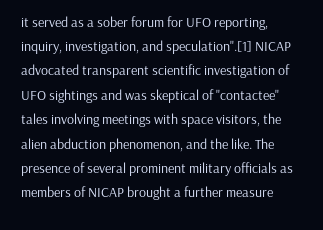it served as a sober forum for UFO reporting, inquiry, investigation, and speculation".[1] NICAP advocated transparent scientific investigation of UFO sightings and was skeptical of "contactee" tales involving meetings with space visitors, the alien abduction phenomenon, and the like. The presence of several prominent military officials as members of NICAP brought a further measure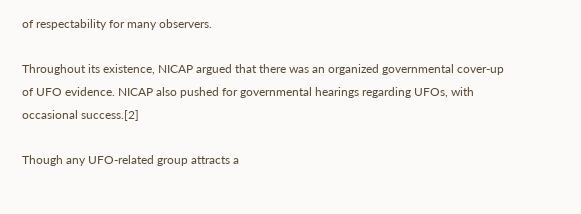of respectability for many observers.

Throughout its existence, NICAP argued that there was an organized governmental cover-up of UFO evidence. NICAP also pushed for governmental hearings regarding UFOs, with occasional success.[2]

Though any UFO-related group attracts a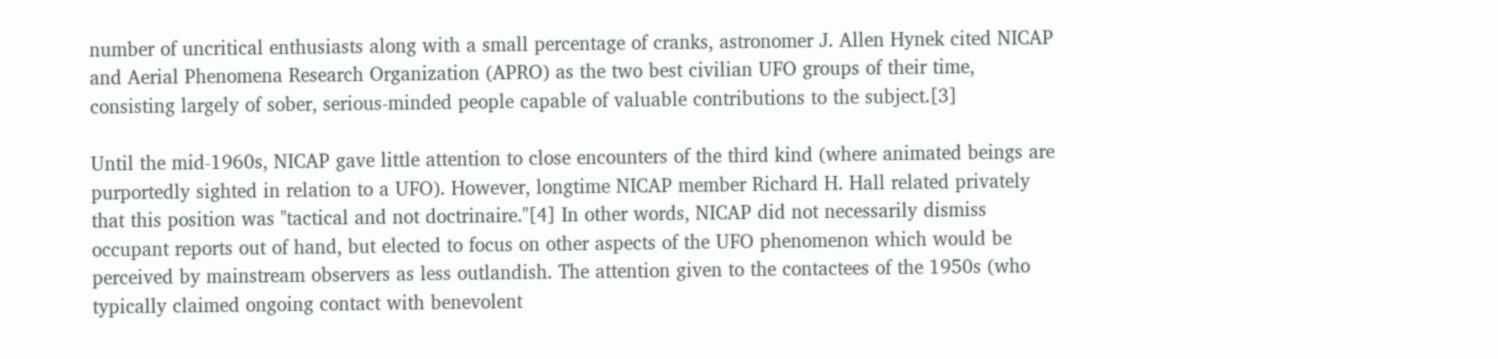number of uncritical enthusiasts along with a small percentage of cranks, astronomer J. Allen Hynek cited NICAP and Aerial Phenomena Research Organization (APRO) as the two best civilian UFO groups of their time, consisting largely of sober, serious-minded people capable of valuable contributions to the subject.[3]

Until the mid-1960s, NICAP gave little attention to close encounters of the third kind (where animated beings are purportedly sighted in relation to a UFO). However, longtime NICAP member Richard H. Hall related privately that this position was "tactical and not doctrinaire."[4] In other words, NICAP did not necessarily dismiss occupant reports out of hand, but elected to focus on other aspects of the UFO phenomenon which would be perceived by mainstream observers as less outlandish. The attention given to the contactees of the 1950s (who typically claimed ongoing contact with benevolent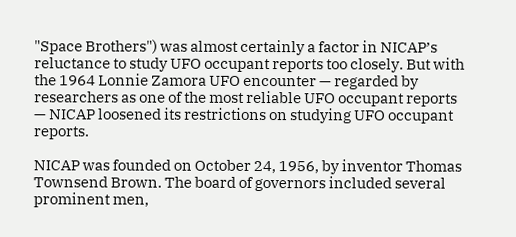"Space Brothers") was almost certainly a factor in NICAP’s reluctance to study UFO occupant reports too closely. But with the 1964 Lonnie Zamora UFO encounter — regarded by researchers as one of the most reliable UFO occupant reports — NICAP loosened its restrictions on studying UFO occupant reports.

NICAP was founded on October 24, 1956, by inventor Thomas Townsend Brown. The board of governors included several prominent men,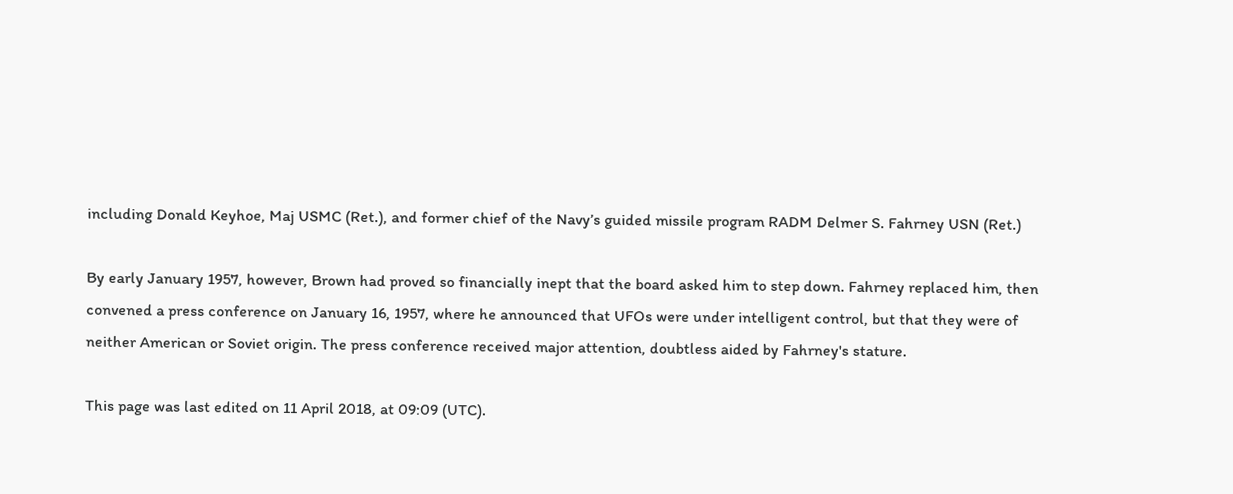including Donald Keyhoe, Maj USMC (Ret.), and former chief of the Navy’s guided missile program RADM Delmer S. Fahrney USN (Ret.)

By early January 1957, however, Brown had proved so financially inept that the board asked him to step down. Fahrney replaced him, then convened a press conference on January 16, 1957, where he announced that UFOs were under intelligent control, but that they were of neither American or Soviet origin. The press conference received major attention, doubtless aided by Fahrney's stature.

This page was last edited on 11 April 2018, at 09:09 (UTC).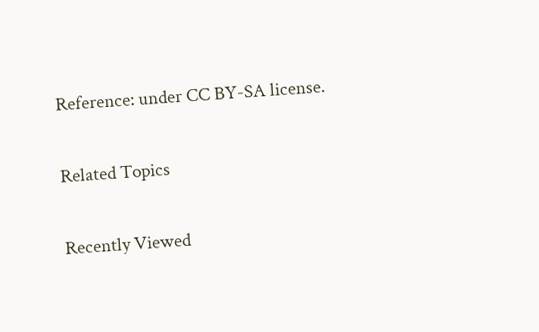Reference: under CC BY-SA license.

Related Topics

Recently Viewed